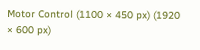Motor Control (1100 × 450 px) (1920 × 600 px)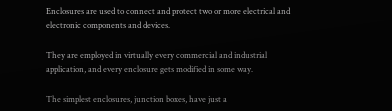Enclosures are used to connect and protect two or more electrical and electronic components and devices.

They are employed in virtually every commercial and industrial application, and every enclosure gets modified in some way.

The simplest enclosures, junction boxes, have just a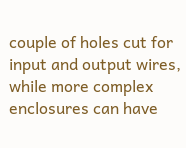couple of holes cut for input and output wires, while more complex enclosures can have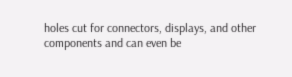holes cut for connectors, displays, and other components and can even be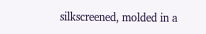silkscreened, molded in a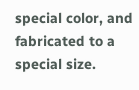special color, and fabricated to a special size.